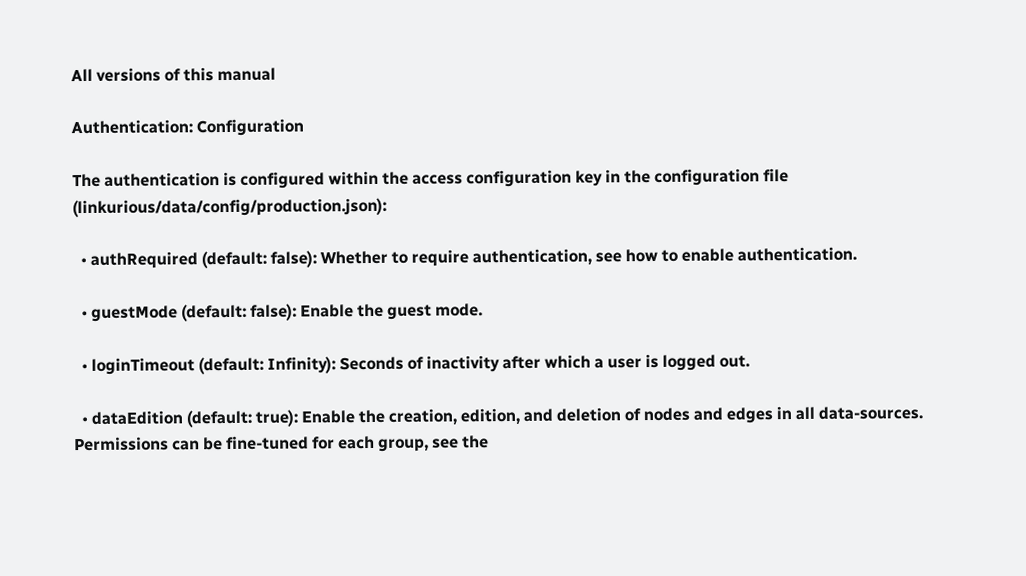All versions of this manual

Authentication: Configuration

The authentication is configured within the access configuration key in the configuration file (linkurious/data/config/production.json):

  • authRequired (default: false): Whether to require authentication, see how to enable authentication.

  • guestMode (default: false): Enable the guest mode.

  • loginTimeout (default: Infinity): Seconds of inactivity after which a user is logged out.

  • dataEdition (default: true): Enable the creation, edition, and deletion of nodes and edges in all data-sources. Permissions can be fine-tuned for each group, see the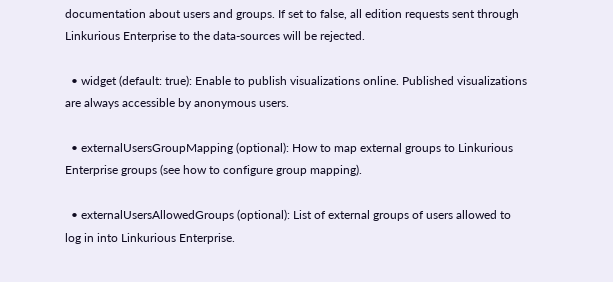documentation about users and groups. If set to false, all edition requests sent through Linkurious Enterprise to the data-sources will be rejected.

  • widget (default: true): Enable to publish visualizations online. Published visualizations are always accessible by anonymous users.

  • externalUsersGroupMapping (optional): How to map external groups to Linkurious Enterprise groups (see how to configure group mapping).

  • externalUsersAllowedGroups (optional): List of external groups of users allowed to log in into Linkurious Enterprise.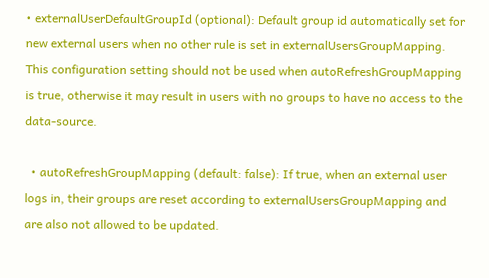• externalUserDefaultGroupId (optional): Default group id automatically set for new external users when no other rule is set in externalUsersGroupMapping. This configuration setting should not be used when autoRefreshGroupMapping is true, otherwise it may result in users with no groups to have no access to the data-source.

  • autoRefreshGroupMapping (default: false): If true, when an external user logs in, their groups are reset according to externalUsersGroupMapping and are also not allowed to be updated.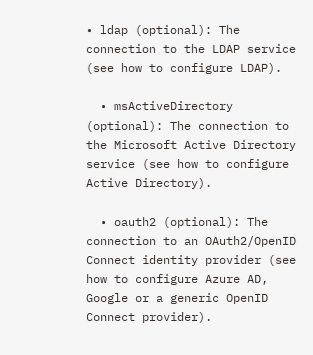• ldap (optional): The connection to the LDAP service (see how to configure LDAP).

  • msActiveDirectory (optional): The connection to the Microsoft Active Directory service (see how to configure Active Directory).

  • oauth2 (optional): The connection to an OAuth2/OpenID Connect identity provider (see how to configure Azure AD, Google or a generic OpenID Connect provider).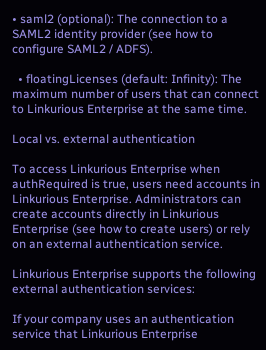• saml2 (optional): The connection to a SAML2 identity provider (see how to configure SAML2 / ADFS).

  • floatingLicenses (default: Infinity): The maximum number of users that can connect to Linkurious Enterprise at the same time.

Local vs. external authentication

To access Linkurious Enterprise when authRequired is true, users need accounts in Linkurious Enterprise. Administrators can create accounts directly in Linkurious Enterprise (see how to create users) or rely on an external authentication service.

Linkurious Enterprise supports the following external authentication services:

If your company uses an authentication service that Linkurious Enterprise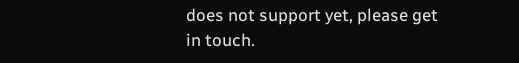does not support yet, please get in touch.